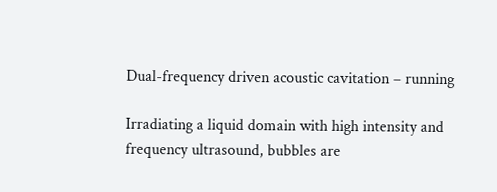Dual-frequency driven acoustic cavitation – running

Irradiating a liquid domain with high intensity and frequency ultrasound, bubbles are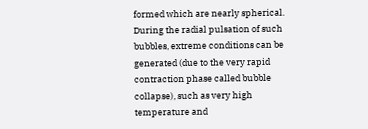formed which are nearly spherical. During the radial pulsation of such bubbles, extreme conditions can be generated (due to the very rapid contraction phase called bubble collapse), such as very high temperature and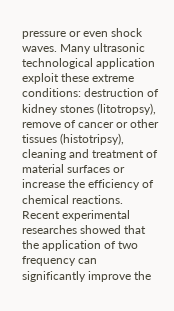pressure or even shock waves. Many ultrasonic technological application exploit these extreme conditions: destruction of kidney stones (litotropsy), remove of cancer or other tissues (histotripsy), cleaning and treatment of material surfaces or increase the efficiency of chemical reactions. Recent experimental researches showed that the application of two frequency can significantly improve the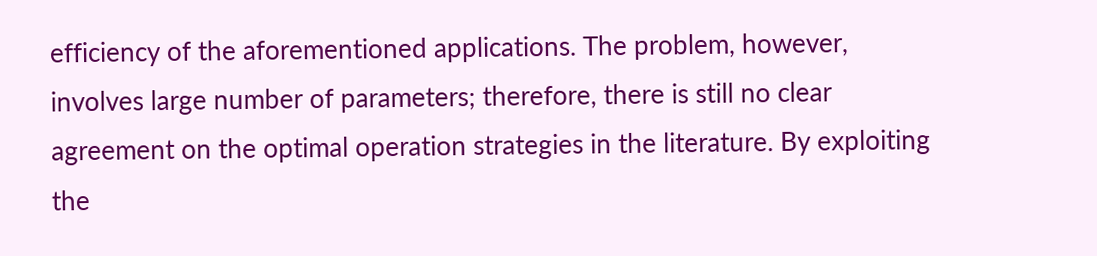efficiency of the aforementioned applications. The problem, however, involves large number of parameters; therefore, there is still no clear agreement on the optimal operation strategies in the literature. By exploiting the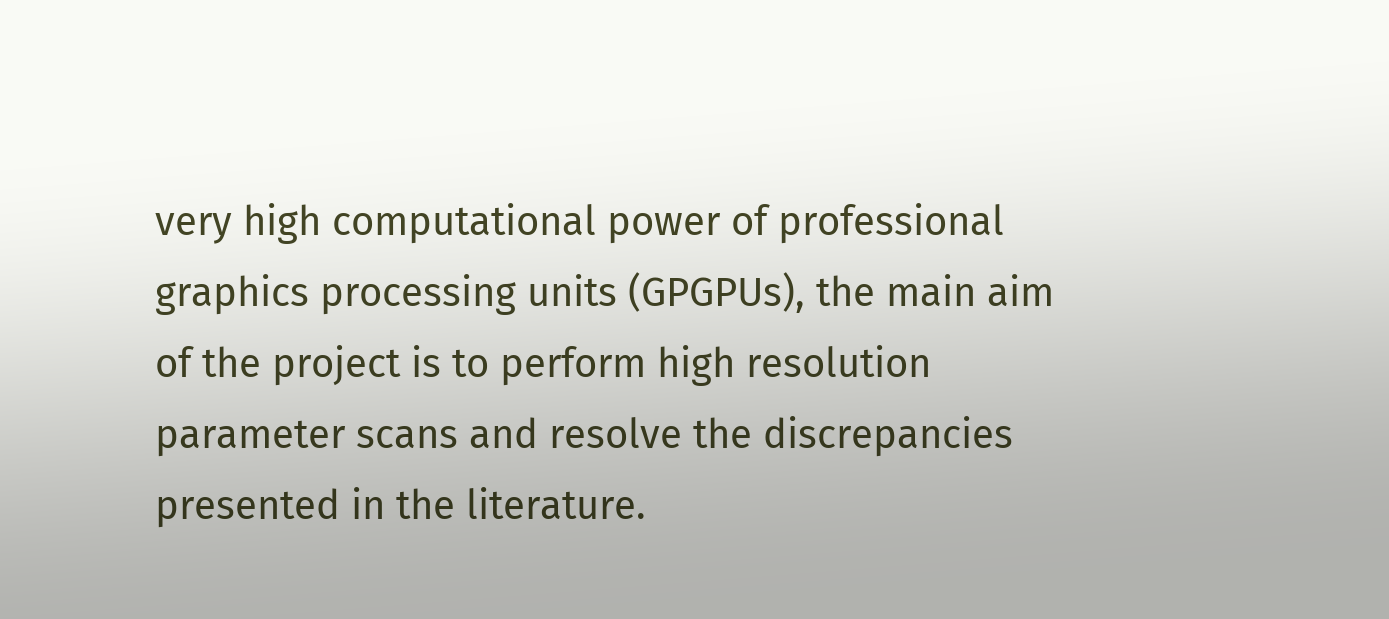very high computational power of professional graphics processing units (GPGPUs), the main aim of the project is to perform high resolution parameter scans and resolve the discrepancies presented in the literature.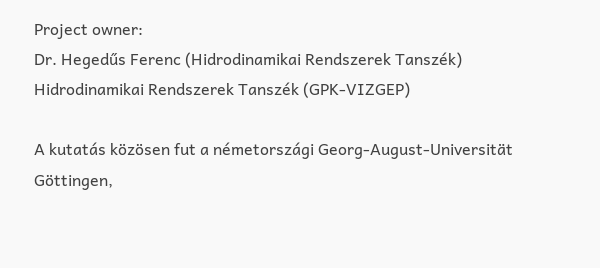Project owner:
Dr. Hegedűs Ferenc (Hidrodinamikai Rendszerek Tanszék)
Hidrodinamikai Rendszerek Tanszék (GPK-VIZGEP)

A kutatás közösen fut a németországi Georg-August-Universität Göttingen,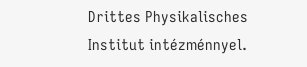Drittes Physikalisches Institut intézménnyel.